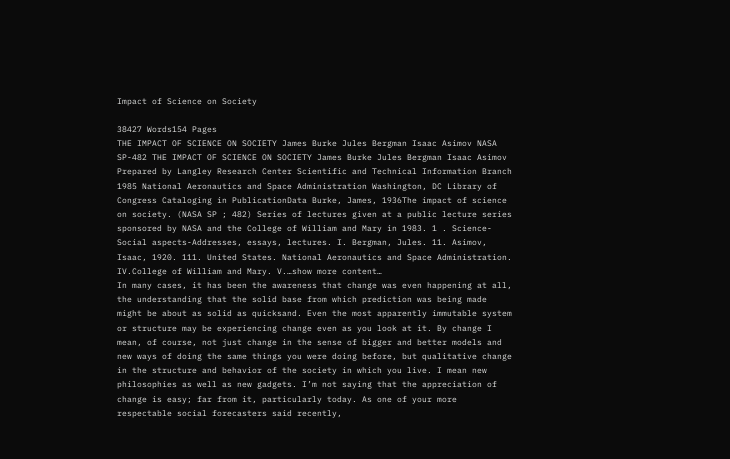Impact of Science on Society

38427 Words154 Pages
THE IMPACT OF SCIENCE ON SOCIETY James Burke Jules Bergman Isaac Asimov NASA SP-482 THE IMPACT OF SCIENCE ON SOCIETY James Burke Jules Bergman Isaac Asimov Prepared by Langley Research Center Scientific and Technical Information Branch 1985 National Aeronautics and Space Administration Washington, DC Library of Congress Cataloging in PublicationData Burke, James, 1936The impact of science on society. (NASA SP ; 482) Series of lectures given at a public lecture series sponsored by NASA and the College of William and Mary in 1983. 1 . Science-Social aspects-Addresses, essays, lectures. I. Bergman, Jules. 11. Asimov, Isaac, 1920. 111. United States. National Aeronautics and Space Administration. IV.College of William and Mary. V.…show more content…
In many cases, it has been the awareness that change was even happening at all, the understanding that the solid base from which prediction was being made might be about as solid as quicksand. Even the most apparently immutable system or structure may be experiencing change even as you look at it. By change I mean, of course, not just change in the sense of bigger and better models and new ways of doing the same things you were doing before, but qualitative change in the structure and behavior of the society in which you live. I mean new philosophies as well as new gadgets. I’m not saying that the appreciation of change is easy; far from it, particularly today. As one of your more respectable social forecasters said recently,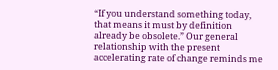“If you understand something today, that means it must by definition already be obsolete.” Our general relationship with the present accelerating rate of change reminds me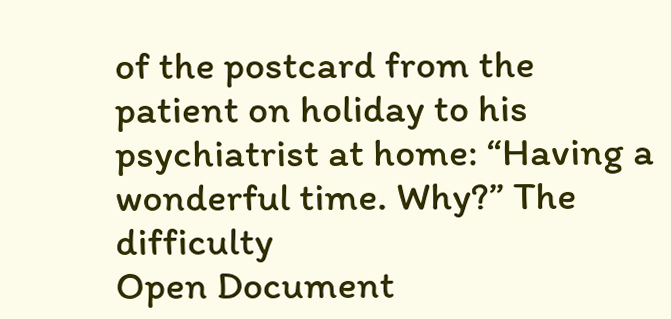of the postcard from the patient on holiday to his psychiatrist at home: “Having a wonderful time. Why?” The difficulty
Open Document